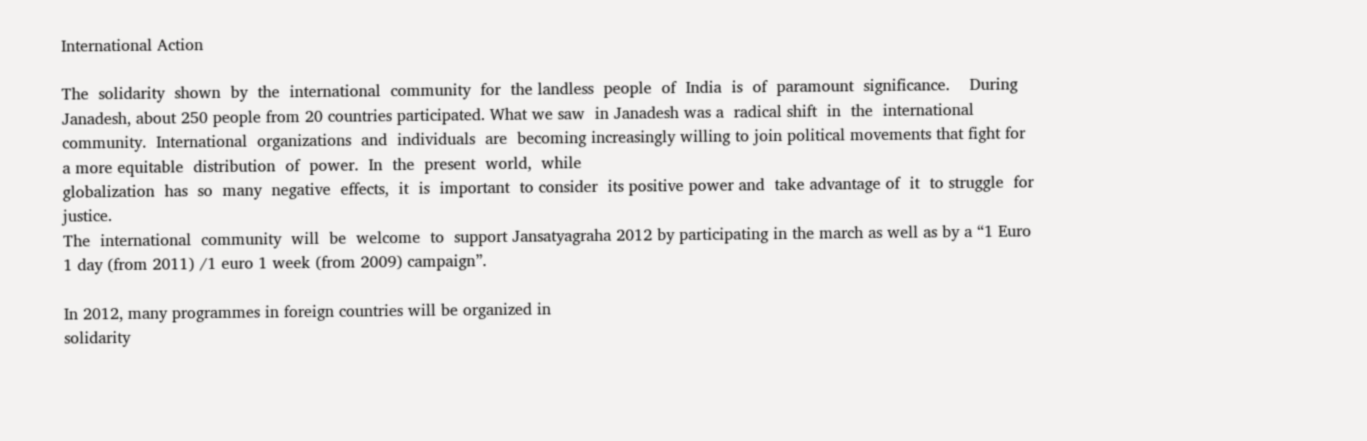International Action

The  solidarity  shown  by  the  international  community  for  the landless  people  of  India  is  of  paramount  significance.    During Janadesh, about 250 people from 20 countries participated. What we saw  in Janadesh was a  radical shift  in  the  international community.  International  organizations  and  individuals  are  becoming increasingly willing to join political movements that fight for a more equitable  distribution  of  power.  In  the  present  world,  while
globalization  has  so  many  negative  effects,  it  is  important  to consider  its positive power and  take advantage of  it  to struggle  for justice.
The  international  community  will  be  welcome  to  support Jansatyagraha 2012 by participating in the march as well as by a “1 Euro 1 day (from 2011) /1 euro 1 week (from 2009) campaign”.

In 2012, many programmes in foreign countries will be organized in
solidarity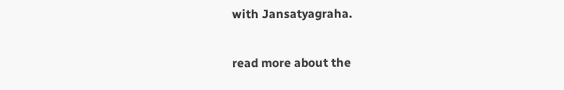with Jansatyagraha.

read more about the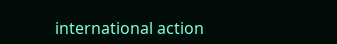international action